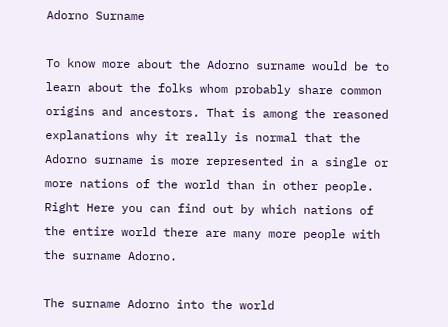Adorno Surname

To know more about the Adorno surname would be to learn about the folks whom probably share common origins and ancestors. That is among the reasoned explanations why it really is normal that the Adorno surname is more represented in a single or more nations of the world than in other people. Right Here you can find out by which nations of the entire world there are many more people with the surname Adorno.

The surname Adorno into the world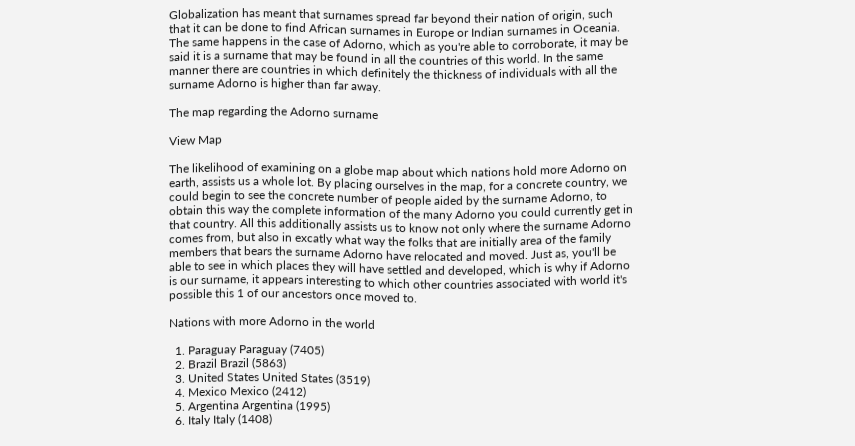Globalization has meant that surnames spread far beyond their nation of origin, such that it can be done to find African surnames in Europe or Indian surnames in Oceania. The same happens in the case of Adorno, which as you're able to corroborate, it may be said it is a surname that may be found in all the countries of this world. In the same manner there are countries in which definitely the thickness of individuals with all the surname Adorno is higher than far away.

The map regarding the Adorno surname

View Map

The likelihood of examining on a globe map about which nations hold more Adorno on earth, assists us a whole lot. By placing ourselves in the map, for a concrete country, we could begin to see the concrete number of people aided by the surname Adorno, to obtain this way the complete information of the many Adorno you could currently get in that country. All this additionally assists us to know not only where the surname Adorno comes from, but also in excatly what way the folks that are initially area of the family members that bears the surname Adorno have relocated and moved. Just as, you'll be able to see in which places they will have settled and developed, which is why if Adorno is our surname, it appears interesting to which other countries associated with world it's possible this 1 of our ancestors once moved to.

Nations with more Adorno in the world

  1. Paraguay Paraguay (7405)
  2. Brazil Brazil (5863)
  3. United States United States (3519)
  4. Mexico Mexico (2412)
  5. Argentina Argentina (1995)
  6. Italy Italy (1408)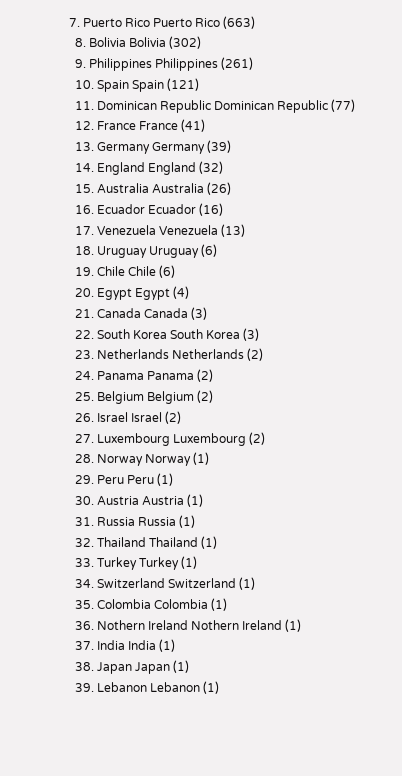7. Puerto Rico Puerto Rico (663)
  8. Bolivia Bolivia (302)
  9. Philippines Philippines (261)
  10. Spain Spain (121)
  11. Dominican Republic Dominican Republic (77)
  12. France France (41)
  13. Germany Germany (39)
  14. England England (32)
  15. Australia Australia (26)
  16. Ecuador Ecuador (16)
  17. Venezuela Venezuela (13)
  18. Uruguay Uruguay (6)
  19. Chile Chile (6)
  20. Egypt Egypt (4)
  21. Canada Canada (3)
  22. South Korea South Korea (3)
  23. Netherlands Netherlands (2)
  24. Panama Panama (2)
  25. Belgium Belgium (2)
  26. Israel Israel (2)
  27. Luxembourg Luxembourg (2)
  28. Norway Norway (1)
  29. Peru Peru (1)
  30. Austria Austria (1)
  31. Russia Russia (1)
  32. Thailand Thailand (1)
  33. Turkey Turkey (1)
  34. Switzerland Switzerland (1)
  35. Colombia Colombia (1)
  36. Nothern Ireland Nothern Ireland (1)
  37. India India (1)
  38. Japan Japan (1)
  39. Lebanon Lebanon (1)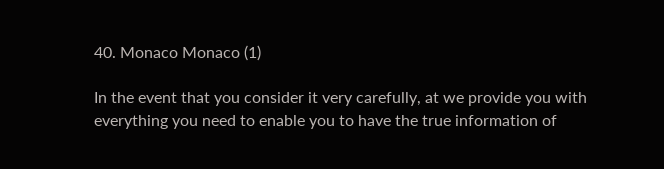40. Monaco Monaco (1)

In the event that you consider it very carefully, at we provide you with everything you need to enable you to have the true information of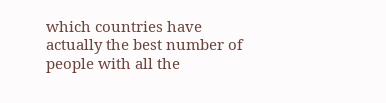which countries have actually the best number of people with all the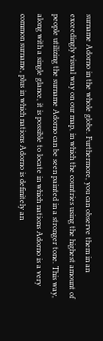surname Adorno in the whole globe. Furthermore, you can observe them in an exceedingly visual way on our map, in which the countries using the highest amount of people utilizing the surname Adorno can be seen painted in a stronger tone. This way, along with a single glance, it is possible to locate in which nations Adorno is a very common surname, plus in which nations Adorno is definitely an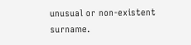unusual or non-existent surname.